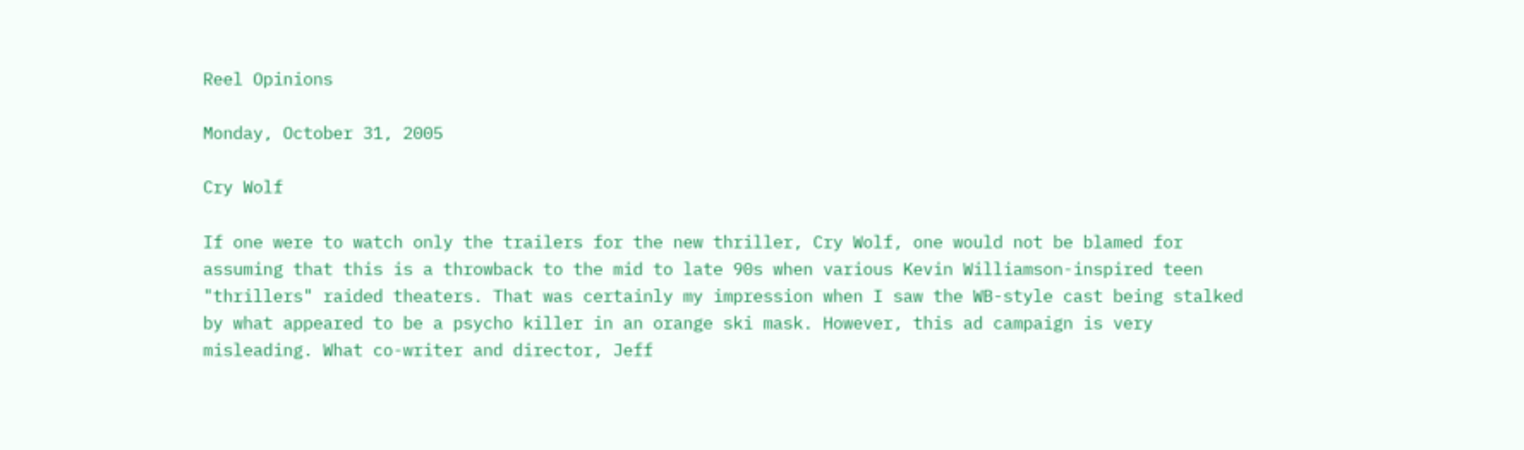Reel Opinions

Monday, October 31, 2005

Cry Wolf

If one were to watch only the trailers for the new thriller, Cry Wolf, one would not be blamed for assuming that this is a throwback to the mid to late 90s when various Kevin Williamson-inspired teen "thrillers" raided theaters. That was certainly my impression when I saw the WB-style cast being stalked by what appeared to be a psycho killer in an orange ski mask. However, this ad campaign is very misleading. What co-writer and director, Jeff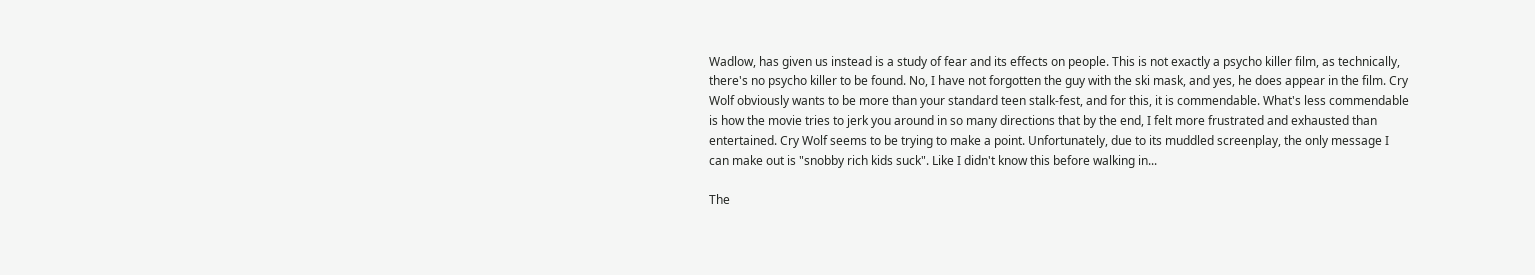Wadlow, has given us instead is a study of fear and its effects on people. This is not exactly a psycho killer film, as technically, there's no psycho killer to be found. No, I have not forgotten the guy with the ski mask, and yes, he does appear in the film. Cry Wolf obviously wants to be more than your standard teen stalk-fest, and for this, it is commendable. What's less commendable is how the movie tries to jerk you around in so many directions that by the end, I felt more frustrated and exhausted than entertained. Cry Wolf seems to be trying to make a point. Unfortunately, due to its muddled screenplay, the only message I can make out is "snobby rich kids suck". Like I didn't know this before walking in...

The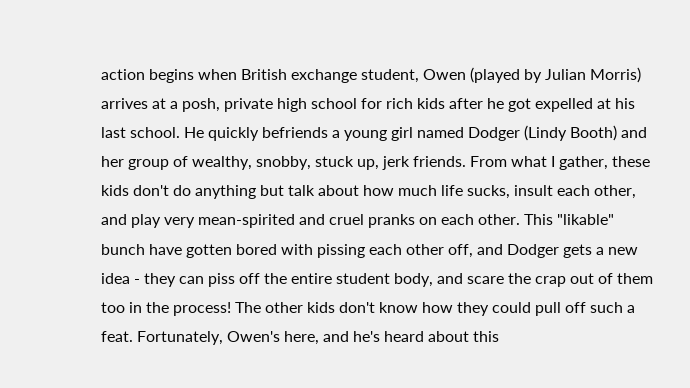action begins when British exchange student, Owen (played by Julian Morris) arrives at a posh, private high school for rich kids after he got expelled at his last school. He quickly befriends a young girl named Dodger (Lindy Booth) and her group of wealthy, snobby, stuck up, jerk friends. From what I gather, these kids don't do anything but talk about how much life sucks, insult each other, and play very mean-spirited and cruel pranks on each other. This "likable" bunch have gotten bored with pissing each other off, and Dodger gets a new idea - they can piss off the entire student body, and scare the crap out of them too in the process! The other kids don't know how they could pull off such a feat. Fortunately, Owen's here, and he's heard about this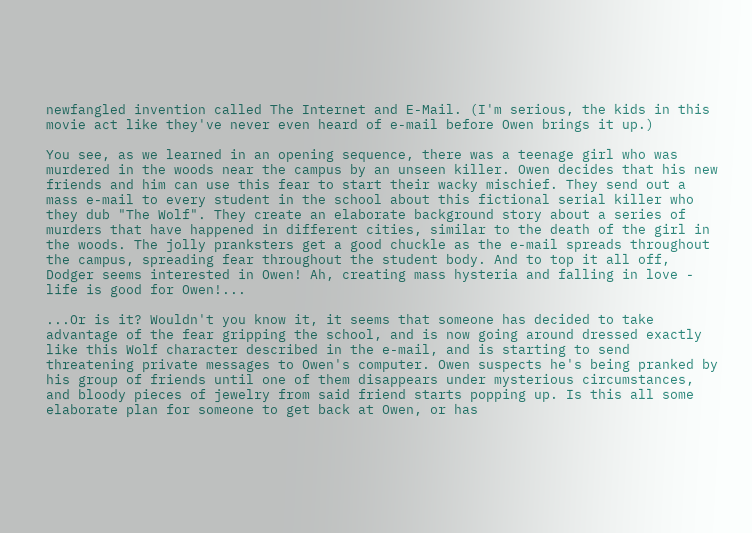newfangled invention called The Internet and E-Mail. (I'm serious, the kids in this movie act like they've never even heard of e-mail before Owen brings it up.)

You see, as we learned in an opening sequence, there was a teenage girl who was murdered in the woods near the campus by an unseen killer. Owen decides that his new friends and him can use this fear to start their wacky mischief. They send out a mass e-mail to every student in the school about this fictional serial killer who they dub "The Wolf". They create an elaborate background story about a series of murders that have happened in different cities, similar to the death of the girl in the woods. The jolly pranksters get a good chuckle as the e-mail spreads throughout the campus, spreading fear throughout the student body. And to top it all off, Dodger seems interested in Owen! Ah, creating mass hysteria and falling in love - life is good for Owen!...

...Or is it? Wouldn't you know it, it seems that someone has decided to take advantage of the fear gripping the school, and is now going around dressed exactly like this Wolf character described in the e-mail, and is starting to send threatening private messages to Owen's computer. Owen suspects he's being pranked by his group of friends until one of them disappears under mysterious circumstances, and bloody pieces of jewelry from said friend starts popping up. Is this all some elaborate plan for someone to get back at Owen, or has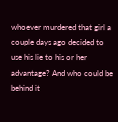whoever murdered that girl a couple days ago decided to use his lie to his or her advantage? And who could be behind it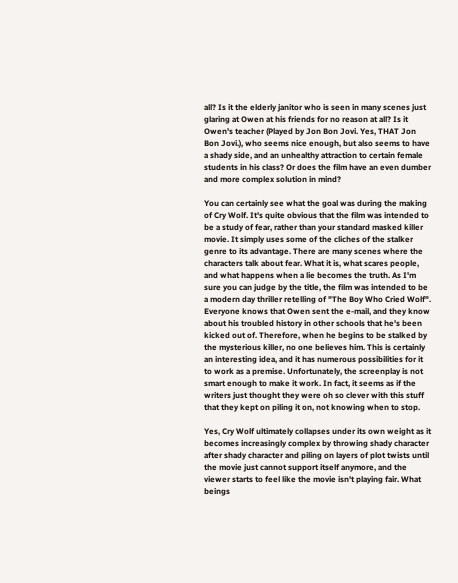all? Is it the elderly janitor who is seen in many scenes just glaring at Owen at his friends for no reason at all? Is it Owen's teacher (Played by Jon Bon Jovi. Yes, THAT Jon Bon Jovi.), who seems nice enough, but also seems to have a shady side, and an unhealthy attraction to certain female students in his class? Or does the film have an even dumber and more complex solution in mind?

You can certainly see what the goal was during the making of Cry Wolf. It's quite obvious that the film was intended to be a study of fear, rather than your standard masked killer movie. It simply uses some of the cliches of the stalker genre to its advantage. There are many scenes where the characters talk about fear. What it is, what scares people, and what happens when a lie becomes the truth. As I'm sure you can judge by the title, the film was intended to be a modern day thriller retelling of "The Boy Who Cried Wolf". Everyone knows that Owen sent the e-mail, and they know about his troubled history in other schools that he's been kicked out of. Therefore, when he begins to be stalked by the mysterious killer, no one believes him. This is certainly an interesting idea, and it has numerous possibilities for it to work as a premise. Unfortunately, the screenplay is not smart enough to make it work. In fact, it seems as if the writers just thought they were oh so clever with this stuff that they kept on piling it on, not knowing when to stop.

Yes, Cry Wolf ultimately collapses under its own weight as it becomes increasingly complex by throwing shady character after shady character and piling on layers of plot twists until the movie just cannot support itself anymore, and the viewer starts to feel like the movie isn't playing fair. What beings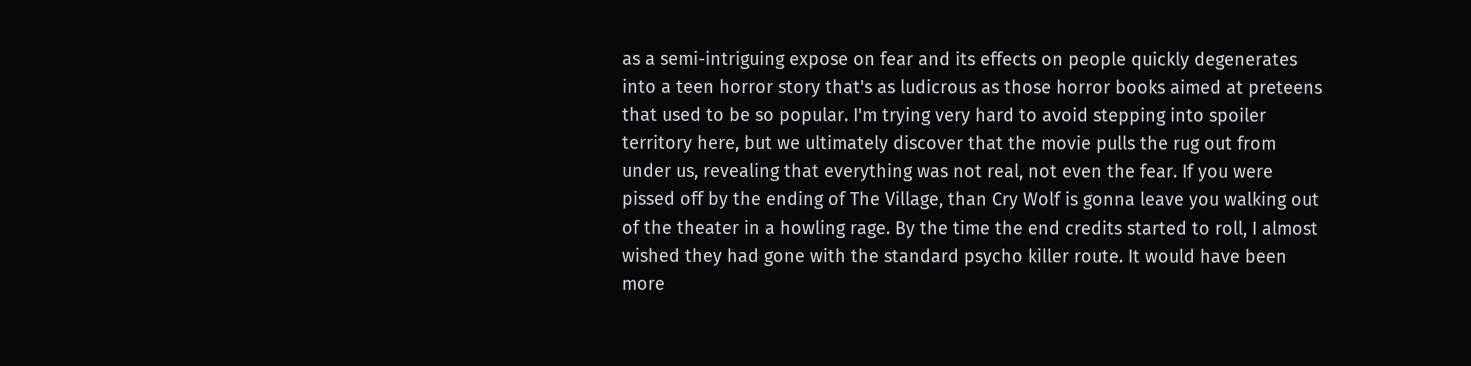as a semi-intriguing expose on fear and its effects on people quickly degenerates into a teen horror story that's as ludicrous as those horror books aimed at preteens that used to be so popular. I'm trying very hard to avoid stepping into spoiler territory here, but we ultimately discover that the movie pulls the rug out from under us, revealing that everything was not real, not even the fear. If you were pissed off by the ending of The Village, than Cry Wolf is gonna leave you walking out of the theater in a howling rage. By the time the end credits started to roll, I almost wished they had gone with the standard psycho killer route. It would have been more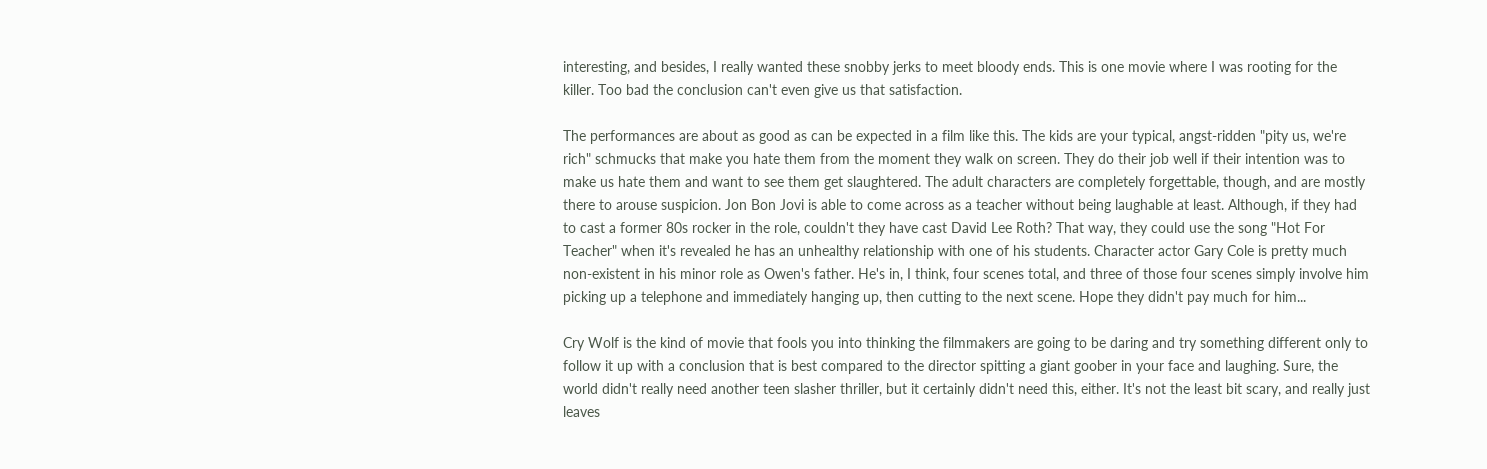interesting, and besides, I really wanted these snobby jerks to meet bloody ends. This is one movie where I was rooting for the killer. Too bad the conclusion can't even give us that satisfaction.

The performances are about as good as can be expected in a film like this. The kids are your typical, angst-ridden "pity us, we're rich" schmucks that make you hate them from the moment they walk on screen. They do their job well if their intention was to make us hate them and want to see them get slaughtered. The adult characters are completely forgettable, though, and are mostly there to arouse suspicion. Jon Bon Jovi is able to come across as a teacher without being laughable at least. Although, if they had to cast a former 80s rocker in the role, couldn't they have cast David Lee Roth? That way, they could use the song "Hot For Teacher" when it's revealed he has an unhealthy relationship with one of his students. Character actor Gary Cole is pretty much non-existent in his minor role as Owen's father. He's in, I think, four scenes total, and three of those four scenes simply involve him picking up a telephone and immediately hanging up, then cutting to the next scene. Hope they didn't pay much for him...

Cry Wolf is the kind of movie that fools you into thinking the filmmakers are going to be daring and try something different only to follow it up with a conclusion that is best compared to the director spitting a giant goober in your face and laughing. Sure, the world didn't really need another teen slasher thriller, but it certainly didn't need this, either. It's not the least bit scary, and really just leaves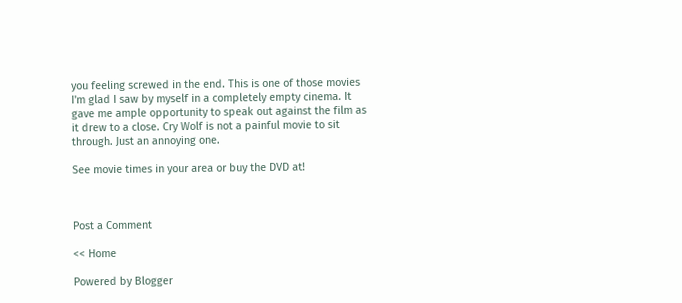you feeling screwed in the end. This is one of those movies I'm glad I saw by myself in a completely empty cinema. It gave me ample opportunity to speak out against the film as it drew to a close. Cry Wolf is not a painful movie to sit through. Just an annoying one.

See movie times in your area or buy the DVD at!



Post a Comment

<< Home

Powered by Blogger